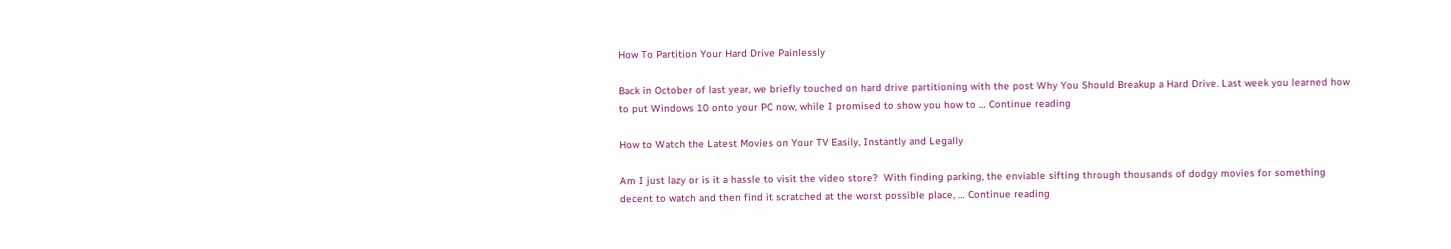How To Partition Your Hard Drive Painlessly

Back in October of last year, we briefly touched on hard drive partitioning with the post Why You Should Breakup a Hard Drive. Last week you learned how to put Windows 10 onto your PC now, while I promised to show you how to … Continue reading

How to Watch the Latest Movies on Your TV Easily, Instantly and Legally

Am I just lazy or is it a hassle to visit the video store?  With finding parking, the enviable sifting through thousands of dodgy movies for something decent to watch and then find it scratched at the worst possible place, … Continue reading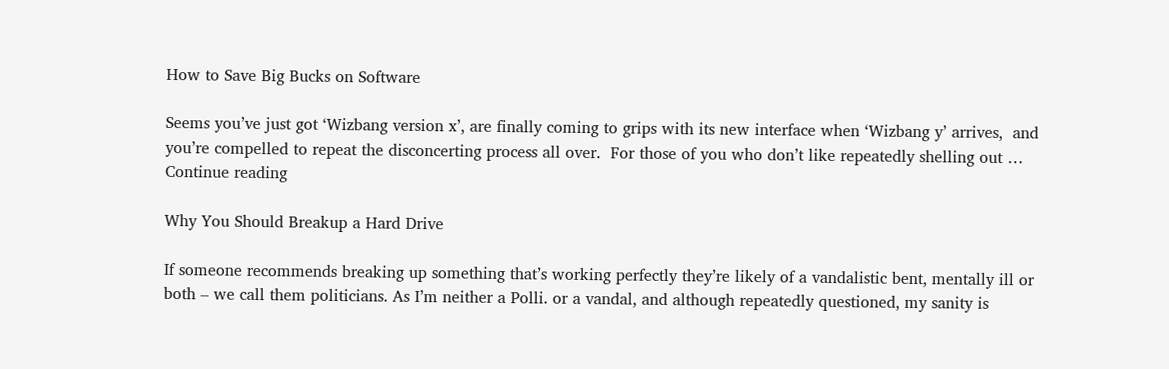How to Save Big Bucks on Software

Seems you’ve just got ‘Wizbang version x’, are finally coming to grips with its new interface when ‘Wizbang y’ arrives,  and you’re compelled to repeat the disconcerting process all over.  For those of you who don’t like repeatedly shelling out … Continue reading

Why You Should Breakup a Hard Drive

If someone recommends breaking up something that’s working perfectly they’re likely of a vandalistic bent, mentally ill or both – we call them politicians. As I’m neither a Polli. or a vandal, and although repeatedly questioned, my sanity is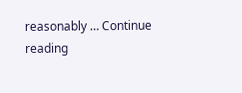reasonably … Continue reading